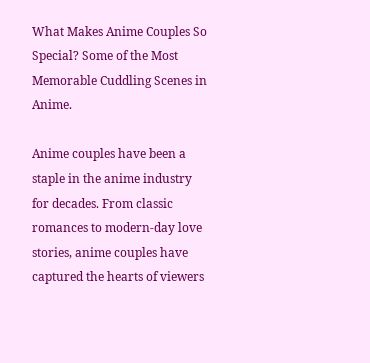What Makes Anime Couples So Special? Some of the Most Memorable Cuddling Scenes in Anime.

Anime couples have been a staple in the anime industry for decades. From classic romances to modern-day love stories, anime couples have captured the hearts of viewers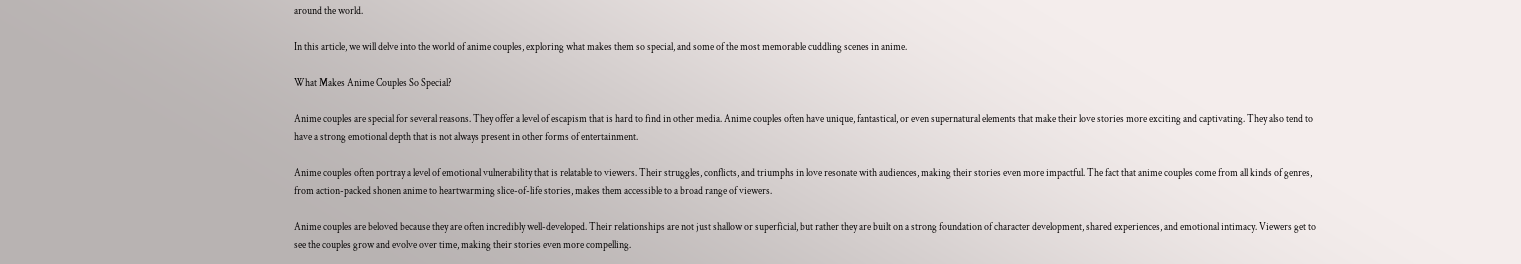around the world.

In this article, we will delve into the world of anime couples, exploring what makes them so special, and some of the most memorable cuddling scenes in anime.

What Makes Anime Couples So Special?

Anime couples are special for several reasons. They offer a level of escapism that is hard to find in other media. Anime couples often have unique, fantastical, or even supernatural elements that make their love stories more exciting and captivating. They also tend to have a strong emotional depth that is not always present in other forms of entertainment.

Anime couples often portray a level of emotional vulnerability that is relatable to viewers. Their struggles, conflicts, and triumphs in love resonate with audiences, making their stories even more impactful. The fact that anime couples come from all kinds of genres, from action-packed shonen anime to heartwarming slice-of-life stories, makes them accessible to a broad range of viewers.

Anime couples are beloved because they are often incredibly well-developed. Their relationships are not just shallow or superficial, but rather they are built on a strong foundation of character development, shared experiences, and emotional intimacy. Viewers get to see the couples grow and evolve over time, making their stories even more compelling.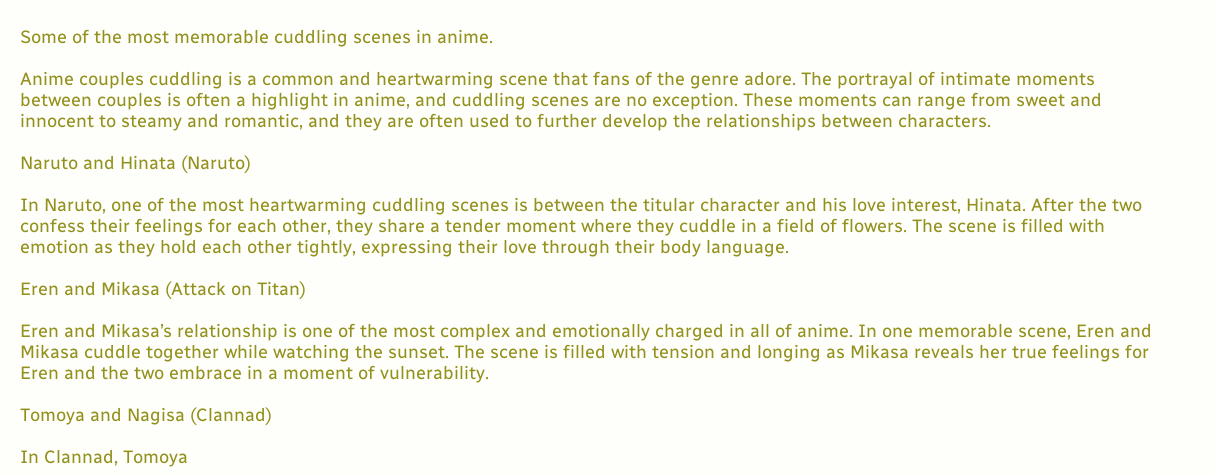Some of the most memorable cuddling scenes in anime.

Anime couples cuddling is a common and heartwarming scene that fans of the genre adore. The portrayal of intimate moments between couples is often a highlight in anime, and cuddling scenes are no exception. These moments can range from sweet and innocent to steamy and romantic, and they are often used to further develop the relationships between characters.

Naruto and Hinata (Naruto)

In Naruto, one of the most heartwarming cuddling scenes is between the titular character and his love interest, Hinata. After the two confess their feelings for each other, they share a tender moment where they cuddle in a field of flowers. The scene is filled with emotion as they hold each other tightly, expressing their love through their body language.

Eren and Mikasa (Attack on Titan)

Eren and Mikasa’s relationship is one of the most complex and emotionally charged in all of anime. In one memorable scene, Eren and Mikasa cuddle together while watching the sunset. The scene is filled with tension and longing as Mikasa reveals her true feelings for Eren and the two embrace in a moment of vulnerability.

Tomoya and Nagisa (Clannad)

In Clannad, Tomoya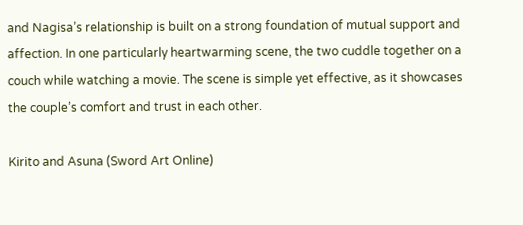and Nagisa’s relationship is built on a strong foundation of mutual support and affection. In one particularly heartwarming scene, the two cuddle together on a couch while watching a movie. The scene is simple yet effective, as it showcases the couple’s comfort and trust in each other.

Kirito and Asuna (Sword Art Online)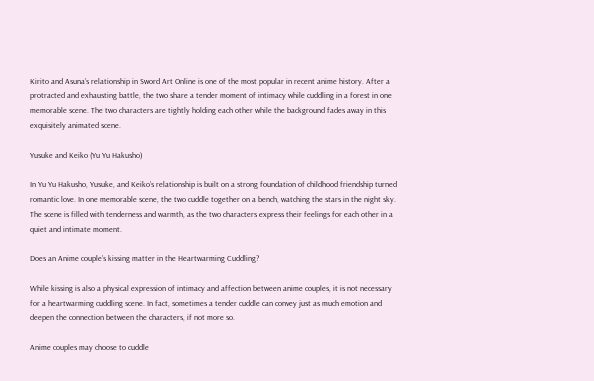Kirito and Asuna’s relationship in Sword Art Online is one of the most popular in recent anime history. After a protracted and exhausting battle, the two share a tender moment of intimacy while cuddling in a forest in one memorable scene. The two characters are tightly holding each other while the background fades away in this exquisitely animated scene.

Yusuke and Keiko (Yu Yu Hakusho)

In Yu Yu Hakusho, Yusuke, and Keiko’s relationship is built on a strong foundation of childhood friendship turned romantic love. In one memorable scene, the two cuddle together on a bench, watching the stars in the night sky. The scene is filled with tenderness and warmth, as the two characters express their feelings for each other in a quiet and intimate moment.

Does an Anime couple’s kissing matter in the Heartwarming Cuddling?

While kissing is also a physical expression of intimacy and affection between anime couples, it is not necessary for a heartwarming cuddling scene. In fact, sometimes a tender cuddle can convey just as much emotion and deepen the connection between the characters, if not more so.

Anime couples may choose to cuddle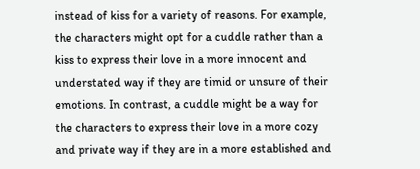instead of kiss for a variety of reasons. For example, the characters might opt for a cuddle rather than a kiss to express their love in a more innocent and understated way if they are timid or unsure of their emotions. In contrast, a cuddle might be a way for the characters to express their love in a more cozy and private way if they are in a more established and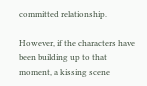committed relationship.

However, if the characters have been building up to that moment, a kissing scene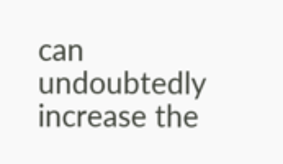can undoubtedly increase the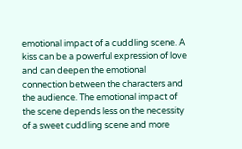emotional impact of a cuddling scene. A kiss can be a powerful expression of love and can deepen the emotional connection between the characters and the audience. The emotional impact of the scene depends less on the necessity of a sweet cuddling scene and more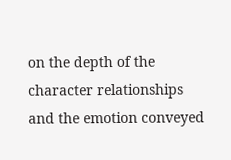on the depth of the character relationships and the emotion conveyed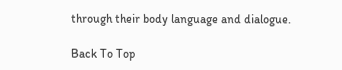through their body language and dialogue.

Back To Top